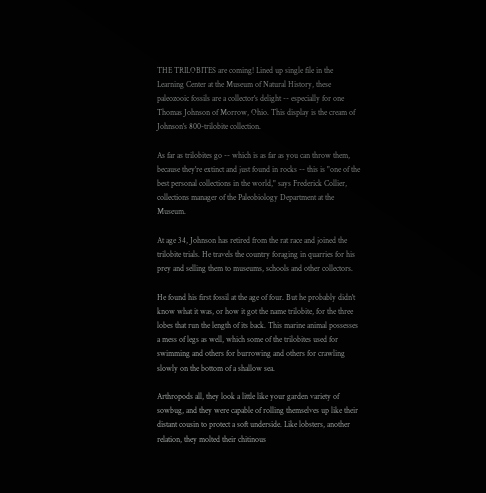THE TRILOBITES are coming! Lined up single file in the Learning Center at the Museum of Natural History, these paleozooic fossils are a collector's delight -- especially for one Thomas Johnson of Morrow, Ohio. This display is the cream of Johnson's 800-trilobite collection.

As far as trilobites go -- which is as far as you can throw them, because they're extinct and just found in rocks -- this is "one of the best personal collections in the world," says Frederick Collier, collections manager of the Paleobiology Department at the Museum.

At age 34, Johnson has retired from the rat race and joined the trilobite trials. He travels the country foraging in quarries for his prey and selling them to museums, schools and other collectors.

He found his first fossil at the age of four. But he probably didn't know what it was, or how it got the name trilobite, for the three lobes that run the length of its back. This marine animal possesses a mess of legs as well, which some of the trilobites used for swimming and others for burrowing and others for crawling slowly on the bottom of a shallow sea.

Arthropods all, they look a little like your garden variety of sowbug, and they were capable of rolling themselves up like their distant cousin to protect a soft underside. Like lobsters, another relation, they molted their chitinous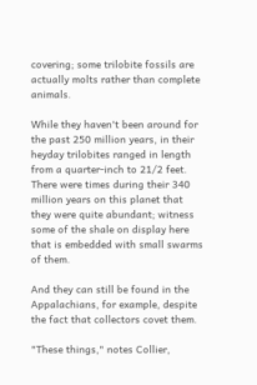covering; some trilobite fossils are actually molts rather than complete animals.

While they haven't been around for the past 250 million years, in their heyday trilobites ranged in length from a quarter-inch to 21/2 feet. There were times during their 340 million years on this planet that they were quite abundant; witness some of the shale on display here that is embedded with small swarms of them.

And they can still be found in the Appalachians, for example, despite the fact that collectors covet them.

"These things," notes Collier,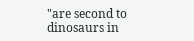"are second to dinosaurs in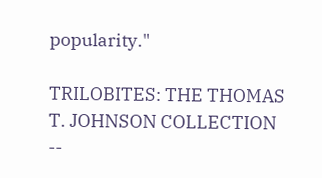popularity."

TRILOBITES: THE THOMAS T. JOHNSON COLLECTION --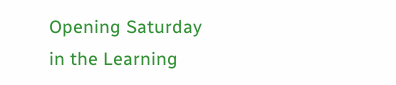Opening Saturday in the Learning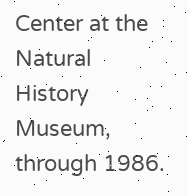Center at the Natural History Museum, through 1986.